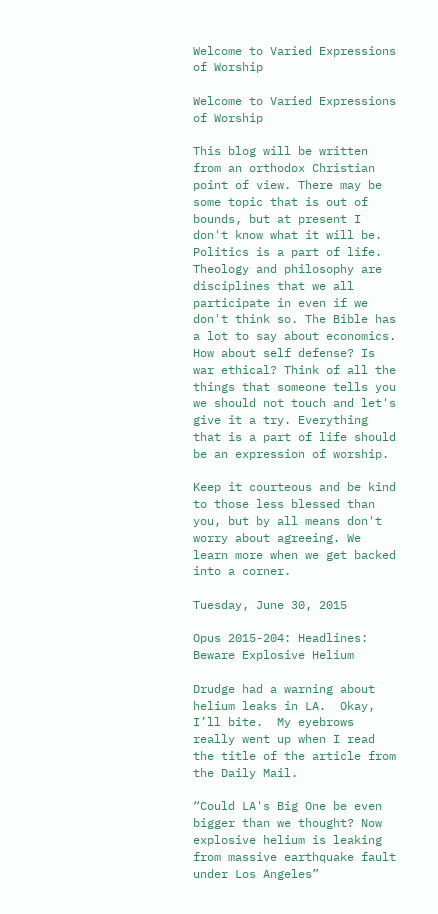Welcome to Varied Expressions of Worship

Welcome to Varied Expressions of Worship

This blog will be written from an orthodox Christian point of view. There may be some topic that is out of bounds, but at present I don't know what it will be. Politics is a part of life. Theology and philosophy are disciplines that we all participate in even if we don't think so. The Bible has a lot to say about economics. How about self defense? Is war ethical? Think of all the things that someone tells you we should not touch and let's give it a try. Everything that is a part of life should be an expression of worship.

Keep it courteous and be kind to those less blessed than you, but by all means don't worry about agreeing. We learn more when we get backed into a corner.

Tuesday, June 30, 2015

Opus 2015-204: Headlines: Beware Explosive Helium

Drudge had a warning about helium leaks in LA.  Okay, I’ll bite.  My eyebrows really went up when I read the title of the article from the Daily Mail.

“Could LA's Big One be even bigger than we thought? Now explosive helium is leaking from massive earthquake fault under Los Angeles”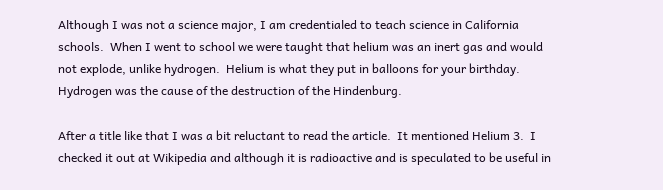Although I was not a science major, I am credentialed to teach science in California schools.  When I went to school we were taught that helium was an inert gas and would not explode, unlike hydrogen.  Helium is what they put in balloons for your birthday.  Hydrogen was the cause of the destruction of the Hindenburg.

After a title like that I was a bit reluctant to read the article.  It mentioned Helium 3.  I checked it out at Wikipedia and although it is radioactive and is speculated to be useful in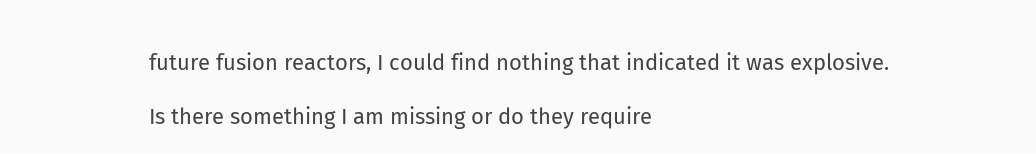future fusion reactors, I could find nothing that indicated it was explosive.

Is there something I am missing or do they require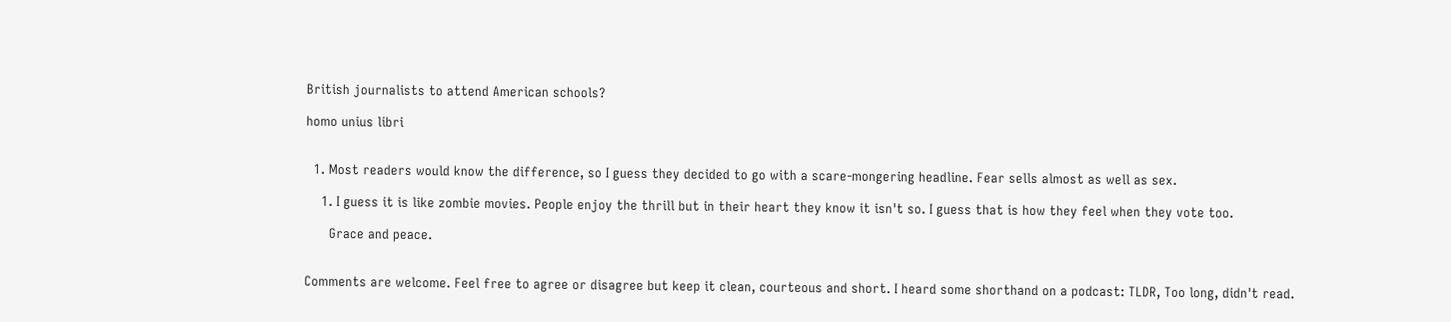British journalists to attend American schools?

homo unius libri


  1. Most readers would know the difference, so I guess they decided to go with a scare-mongering headline. Fear sells almost as well as sex.

    1. I guess it is like zombie movies. People enjoy the thrill but in their heart they know it isn't so. I guess that is how they feel when they vote too.

      Grace and peace.


Comments are welcome. Feel free to agree or disagree but keep it clean, courteous and short. I heard some shorthand on a podcast: TLDR, Too long, didn't read.